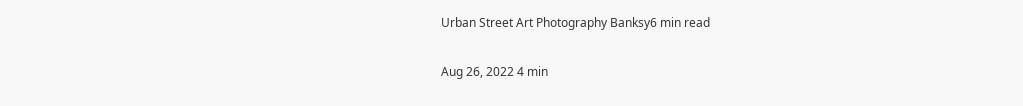Urban Street Art Photography Banksy6 min read

Aug 26, 2022 4 min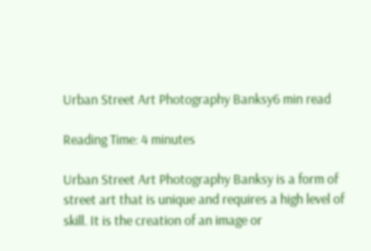Urban Street Art Photography Banksy6 min read

Reading Time: 4 minutes

Urban Street Art Photography Banksy is a form of street art that is unique and requires a high level of skill. It is the creation of an image or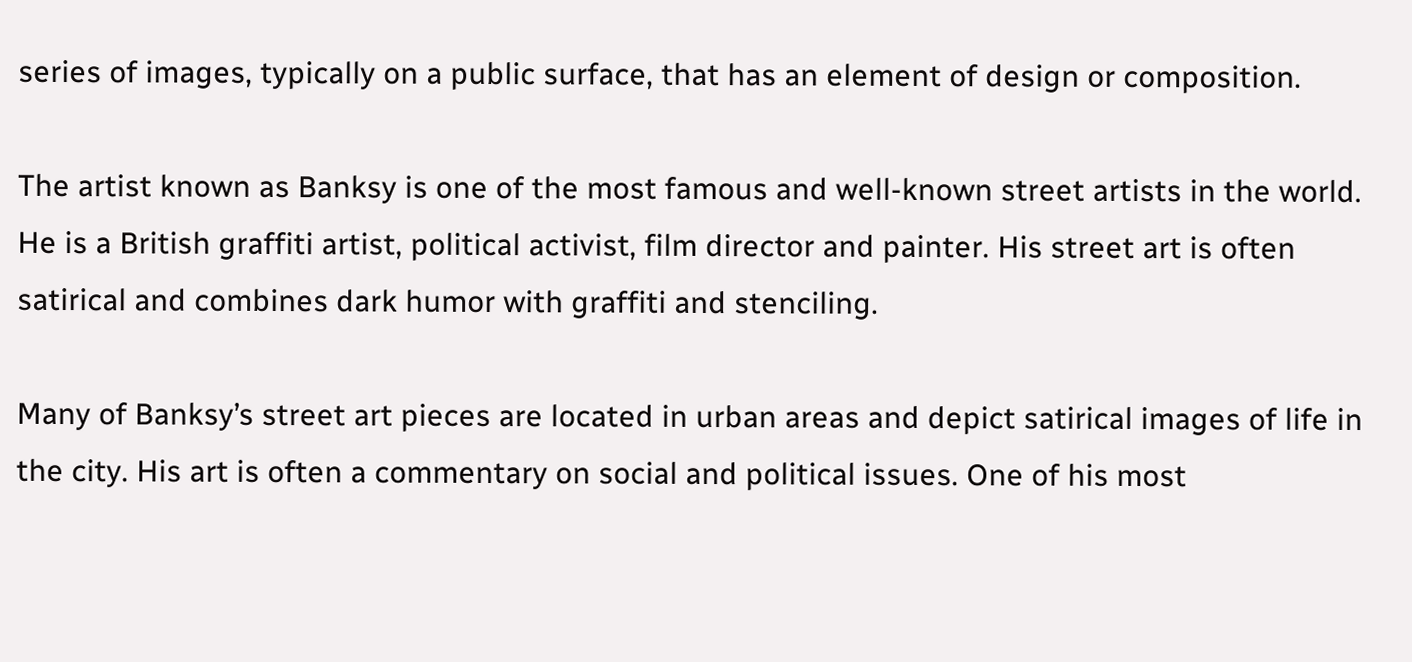series of images, typically on a public surface, that has an element of design or composition.

The artist known as Banksy is one of the most famous and well-known street artists in the world. He is a British graffiti artist, political activist, film director and painter. His street art is often satirical and combines dark humor with graffiti and stenciling.

Many of Banksy’s street art pieces are located in urban areas and depict satirical images of life in the city. His art is often a commentary on social and political issues. One of his most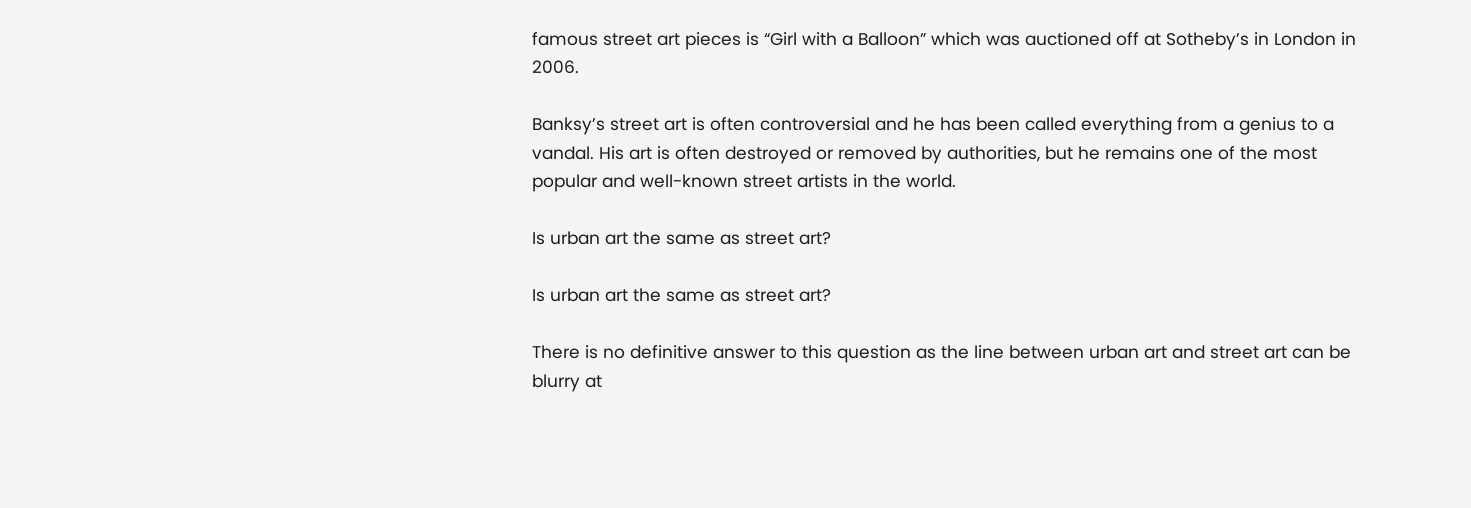famous street art pieces is “Girl with a Balloon” which was auctioned off at Sotheby’s in London in 2006.

Banksy’s street art is often controversial and he has been called everything from a genius to a vandal. His art is often destroyed or removed by authorities, but he remains one of the most popular and well-known street artists in the world.

Is urban art the same as street art?

Is urban art the same as street art?

There is no definitive answer to this question as the line between urban art and street art can be blurry at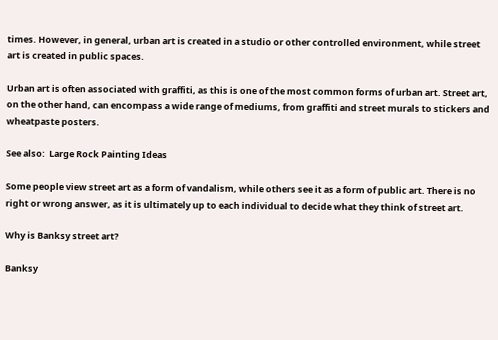times. However, in general, urban art is created in a studio or other controlled environment, while street art is created in public spaces.

Urban art is often associated with graffiti, as this is one of the most common forms of urban art. Street art, on the other hand, can encompass a wide range of mediums, from graffiti and street murals to stickers and wheatpaste posters.

See also:  Large Rock Painting Ideas

Some people view street art as a form of vandalism, while others see it as a form of public art. There is no right or wrong answer, as it is ultimately up to each individual to decide what they think of street art.

Why is Banksy street art?

Banksy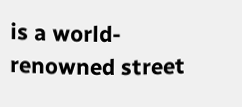is a world-renowned street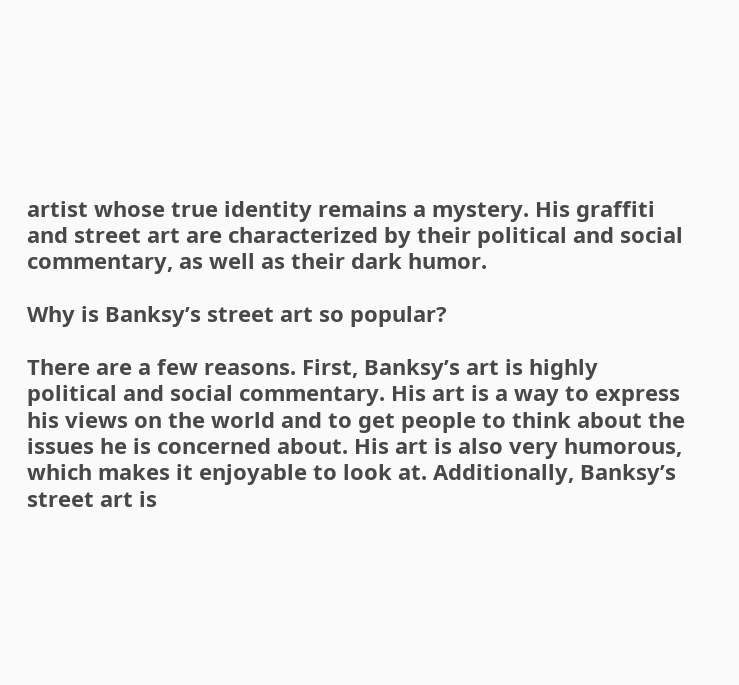artist whose true identity remains a mystery. His graffiti and street art are characterized by their political and social commentary, as well as their dark humor.

Why is Banksy’s street art so popular?

There are a few reasons. First, Banksy’s art is highly political and social commentary. His art is a way to express his views on the world and to get people to think about the issues he is concerned about. His art is also very humorous, which makes it enjoyable to look at. Additionally, Banksy’s street art is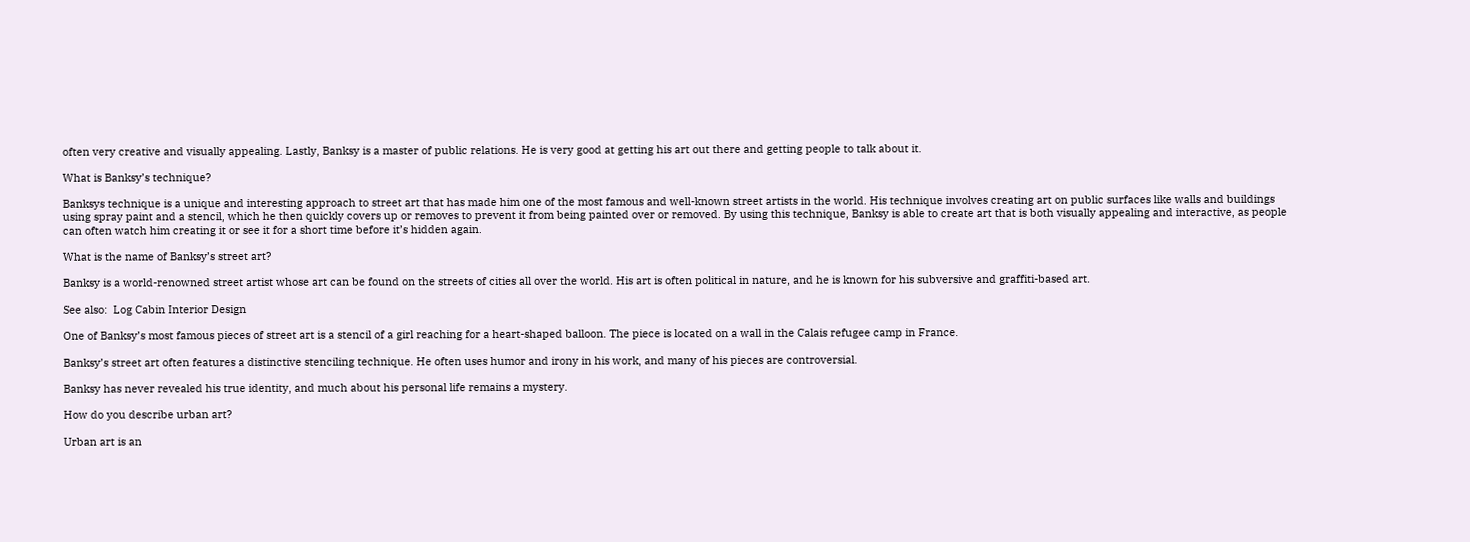often very creative and visually appealing. Lastly, Banksy is a master of public relations. He is very good at getting his art out there and getting people to talk about it.

What is Banksy’s technique?

Banksys technique is a unique and interesting approach to street art that has made him one of the most famous and well-known street artists in the world. His technique involves creating art on public surfaces like walls and buildings using spray paint and a stencil, which he then quickly covers up or removes to prevent it from being painted over or removed. By using this technique, Banksy is able to create art that is both visually appealing and interactive, as people can often watch him creating it or see it for a short time before it’s hidden again.

What is the name of Banksy’s street art?

Banksy is a world-renowned street artist whose art can be found on the streets of cities all over the world. His art is often political in nature, and he is known for his subversive and graffiti-based art.

See also:  Log Cabin Interior Design

One of Banksy’s most famous pieces of street art is a stencil of a girl reaching for a heart-shaped balloon. The piece is located on a wall in the Calais refugee camp in France.

Banksy’s street art often features a distinctive stenciling technique. He often uses humor and irony in his work, and many of his pieces are controversial.

Banksy has never revealed his true identity, and much about his personal life remains a mystery.

How do you describe urban art?

Urban art is an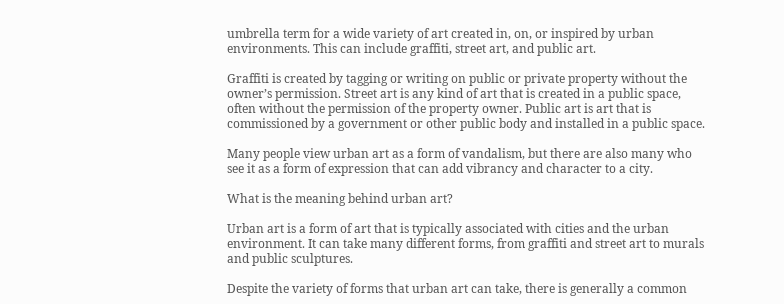umbrella term for a wide variety of art created in, on, or inspired by urban environments. This can include graffiti, street art, and public art.

Graffiti is created by tagging or writing on public or private property without the owner’s permission. Street art is any kind of art that is created in a public space, often without the permission of the property owner. Public art is art that is commissioned by a government or other public body and installed in a public space.

Many people view urban art as a form of vandalism, but there are also many who see it as a form of expression that can add vibrancy and character to a city.

What is the meaning behind urban art?

Urban art is a form of art that is typically associated with cities and the urban environment. It can take many different forms, from graffiti and street art to murals and public sculptures.

Despite the variety of forms that urban art can take, there is generally a common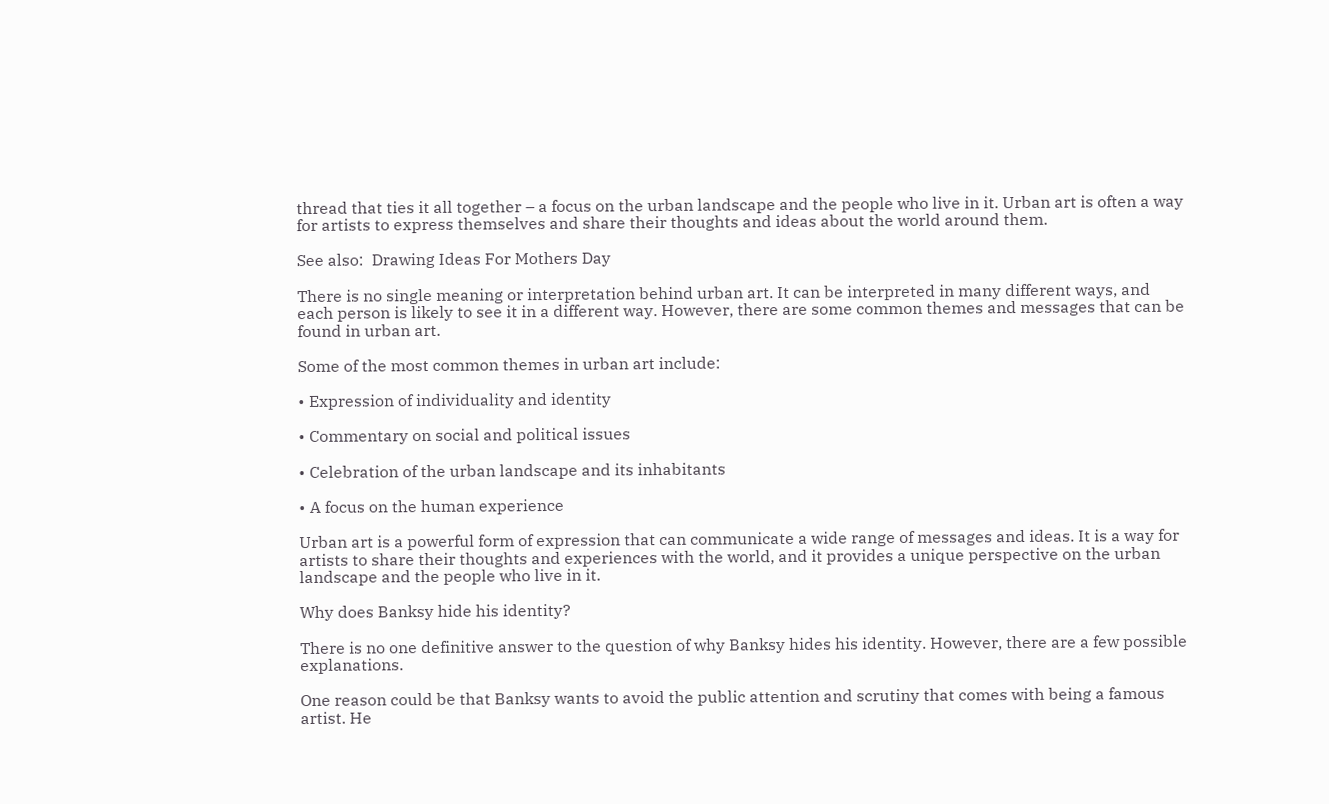thread that ties it all together – a focus on the urban landscape and the people who live in it. Urban art is often a way for artists to express themselves and share their thoughts and ideas about the world around them.

See also:  Drawing Ideas For Mothers Day

There is no single meaning or interpretation behind urban art. It can be interpreted in many different ways, and each person is likely to see it in a different way. However, there are some common themes and messages that can be found in urban art.

Some of the most common themes in urban art include:

• Expression of individuality and identity

• Commentary on social and political issues

• Celebration of the urban landscape and its inhabitants

• A focus on the human experience

Urban art is a powerful form of expression that can communicate a wide range of messages and ideas. It is a way for artists to share their thoughts and experiences with the world, and it provides a unique perspective on the urban landscape and the people who live in it.

Why does Banksy hide his identity?

There is no one definitive answer to the question of why Banksy hides his identity. However, there are a few possible explanations.

One reason could be that Banksy wants to avoid the public attention and scrutiny that comes with being a famous artist. He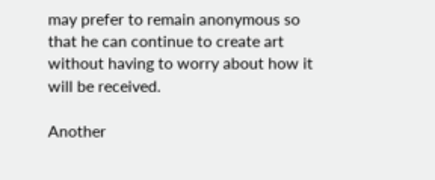may prefer to remain anonymous so that he can continue to create art without having to worry about how it will be received.

Another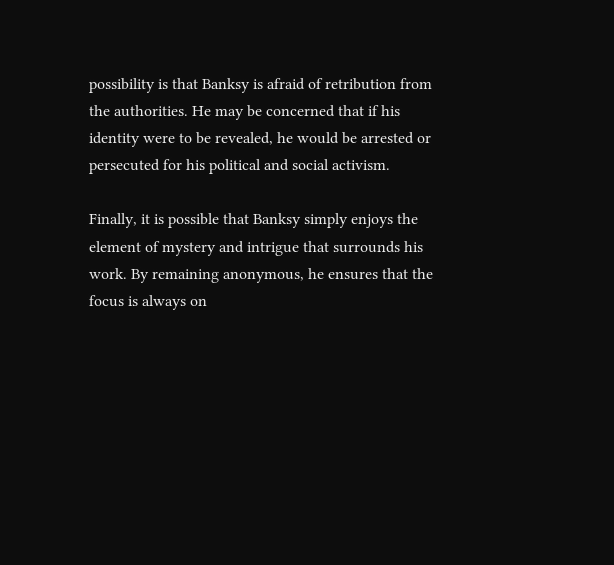possibility is that Banksy is afraid of retribution from the authorities. He may be concerned that if his identity were to be revealed, he would be arrested or persecuted for his political and social activism.

Finally, it is possible that Banksy simply enjoys the element of mystery and intrigue that surrounds his work. By remaining anonymous, he ensures that the focus is always on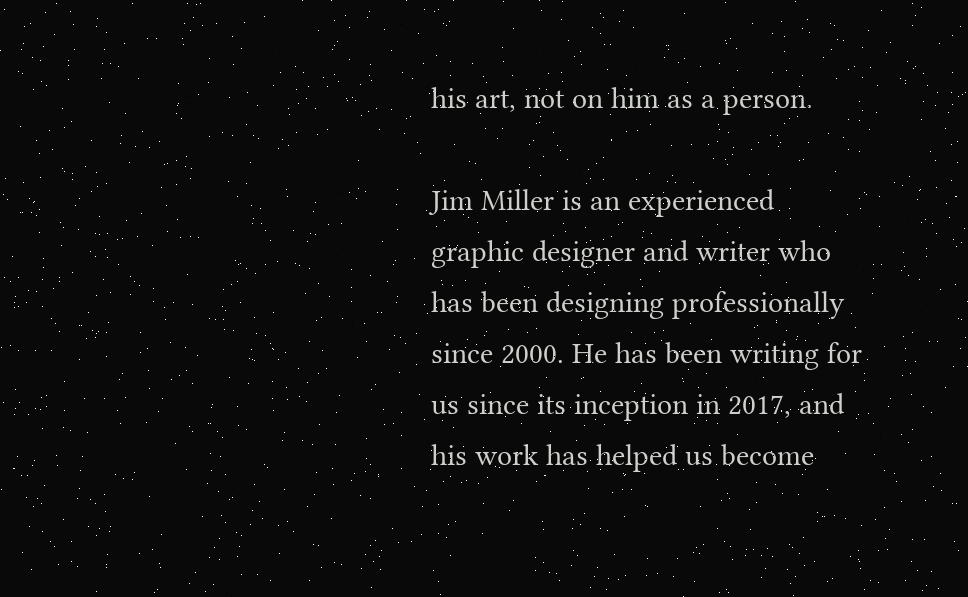his art, not on him as a person.

Jim Miller is an experienced graphic designer and writer who has been designing professionally since 2000. He has been writing for us since its inception in 2017, and his work has helped us become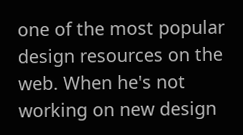one of the most popular design resources on the web. When he's not working on new design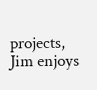projects, Jim enjoys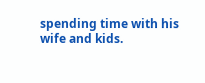spending time with his wife and kids.